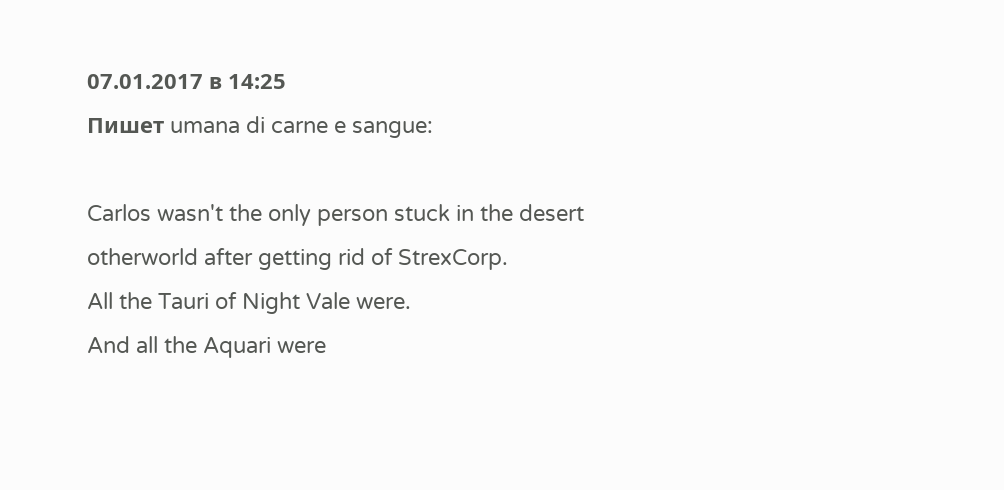07.01.2017 в 14:25
Пишет umana di carne e sangue:

Carlos wasn't the only person stuck in the desert otherworld after getting rid of StrexCorp.
All the Tauri of Night Vale were.
And all the Aquari were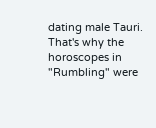dating male Tauri.
That's why the horoscopes in "Rumbling" were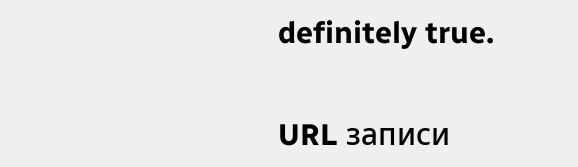definitely true.

URL записи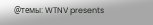@темы: WTNV presents